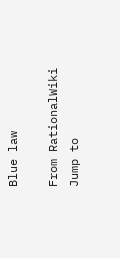Blue law

From RationalWiki
Jump to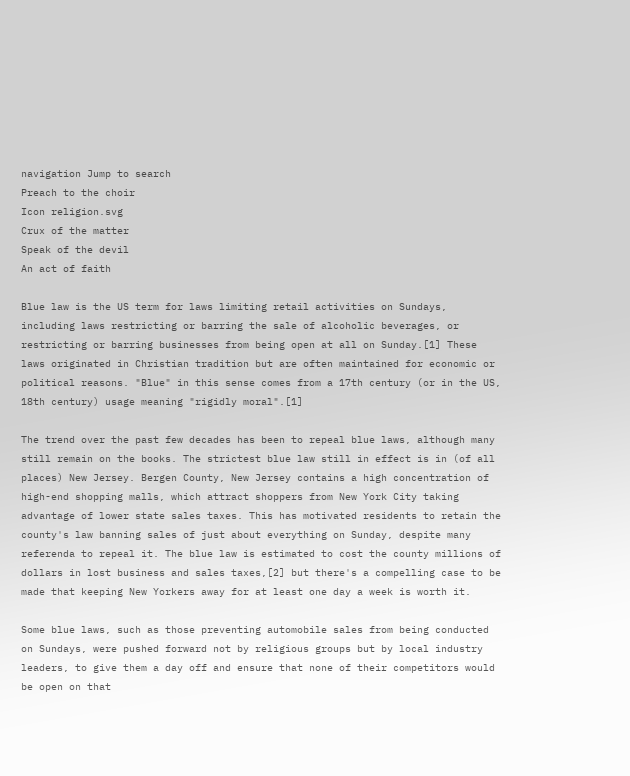navigation Jump to search
Preach to the choir
Icon religion.svg
Crux of the matter
Speak of the devil
An act of faith

Blue law is the US term for laws limiting retail activities on Sundays, including laws restricting or barring the sale of alcoholic beverages, or restricting or barring businesses from being open at all on Sunday.[1] These laws originated in Christian tradition but are often maintained for economic or political reasons. "Blue" in this sense comes from a 17th century (or in the US, 18th century) usage meaning "rigidly moral".[1]

The trend over the past few decades has been to repeal blue laws, although many still remain on the books. The strictest blue law still in effect is in (of all places) New Jersey. Bergen County, New Jersey contains a high concentration of high-end shopping malls, which attract shoppers from New York City taking advantage of lower state sales taxes. This has motivated residents to retain the county's law banning sales of just about everything on Sunday, despite many referenda to repeal it. The blue law is estimated to cost the county millions of dollars in lost business and sales taxes,[2] but there's a compelling case to be made that keeping New Yorkers away for at least one day a week is worth it.

Some blue laws, such as those preventing automobile sales from being conducted on Sundays, were pushed forward not by religious groups but by local industry leaders, to give them a day off and ensure that none of their competitors would be open on that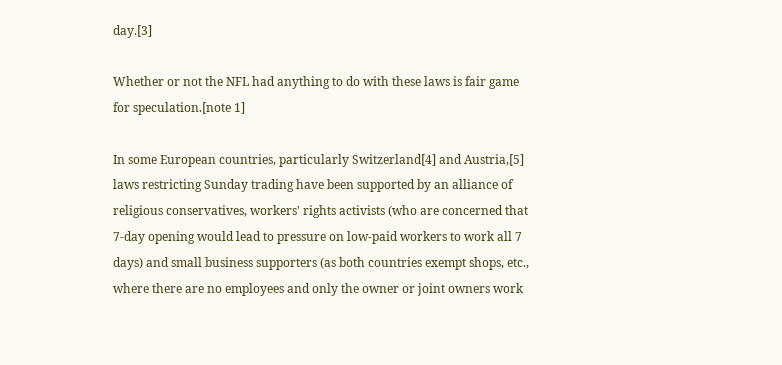day.[3]

Whether or not the NFL had anything to do with these laws is fair game for speculation.[note 1]

In some European countries, particularly Switzerland[4] and Austria,[5] laws restricting Sunday trading have been supported by an alliance of religious conservatives, workers' rights activists (who are concerned that 7-day opening would lead to pressure on low-paid workers to work all 7 days) and small business supporters (as both countries exempt shops, etc., where there are no employees and only the owner or joint owners work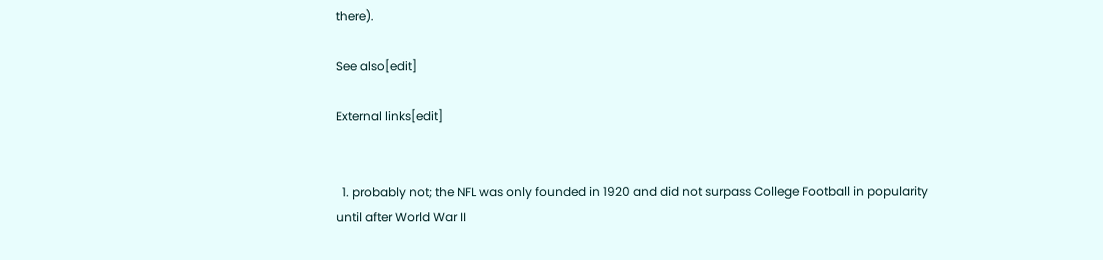there).

See also[edit]

External links[edit]


  1. probably not; the NFL was only founded in 1920 and did not surpass College Football in popularity until after World War II